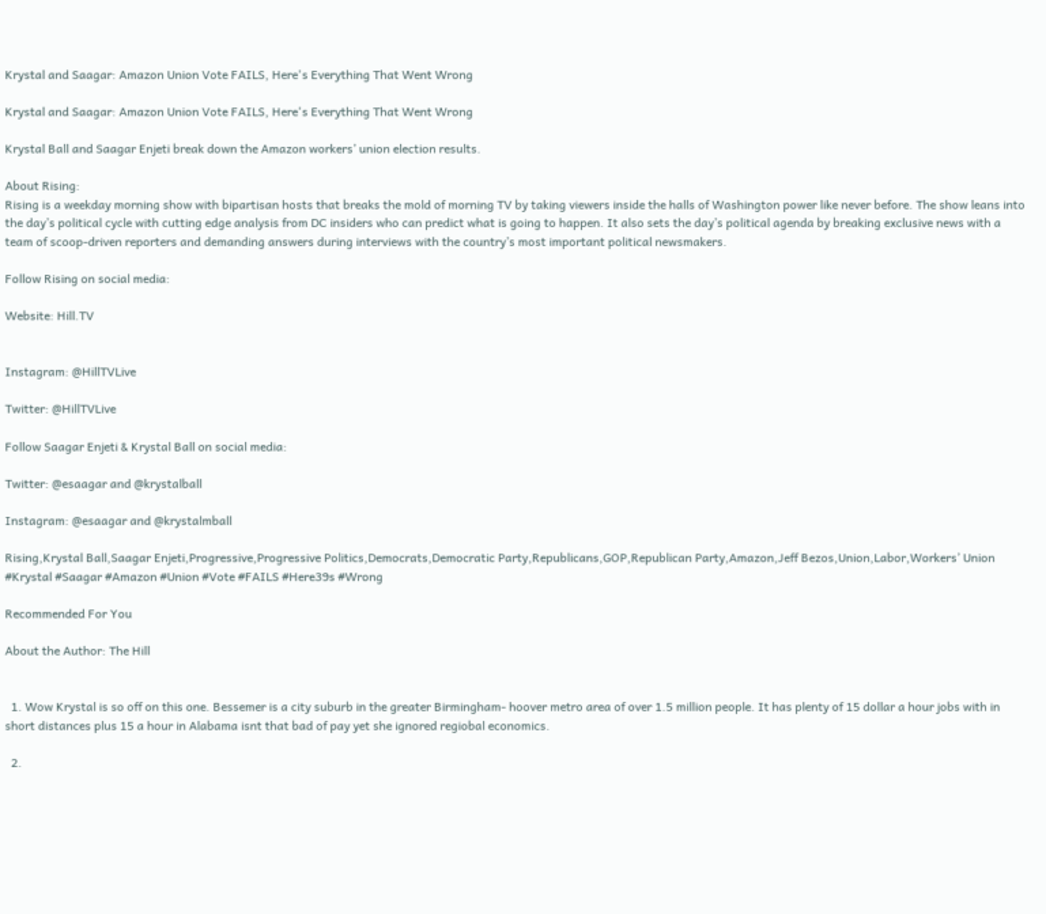Krystal and Saagar: Amazon Union Vote FAILS, Here's Everything That Went Wrong

Krystal and Saagar: Amazon Union Vote FAILS, Here's Everything That Went Wrong

Krystal Ball and Saagar Enjeti break down the Amazon workers’ union election results.

About Rising:
Rising is a weekday morning show with bipartisan hosts that breaks the mold of morning TV by taking viewers inside the halls of Washington power like never before. The show leans into the day’s political cycle with cutting edge analysis from DC insiders who can predict what is going to happen. It also sets the day’s political agenda by breaking exclusive news with a team of scoop-driven reporters and demanding answers during interviews with the country’s most important political newsmakers.

Follow Rising on social media:

Website: Hill.TV


Instagram: @HillTVLive

Twitter: @HillTVLive

Follow Saagar Enjeti & Krystal Ball on social media:

Twitter: @esaagar and @krystalball

Instagram: @esaagar and @krystalmball

Rising,Krystal Ball,Saagar Enjeti,Progressive,Progressive Politics,Democrats,Democratic Party,Republicans,GOP,Republican Party,Amazon,Jeff Bezos,Union,Labor,Workers’ Union
#Krystal #Saagar #Amazon #Union #Vote #FAILS #Here39s #Wrong

Recommended For You

About the Author: The Hill


  1. Wow Krystal is so off on this one. Bessemer is a city suburb in the greater Birmingham- hoover metro area of over 1.5 million people. It has plenty of 15 dollar a hour jobs with in short distances plus 15 a hour in Alabama isnt that bad of pay yet she ignored regiobal economics.

  2.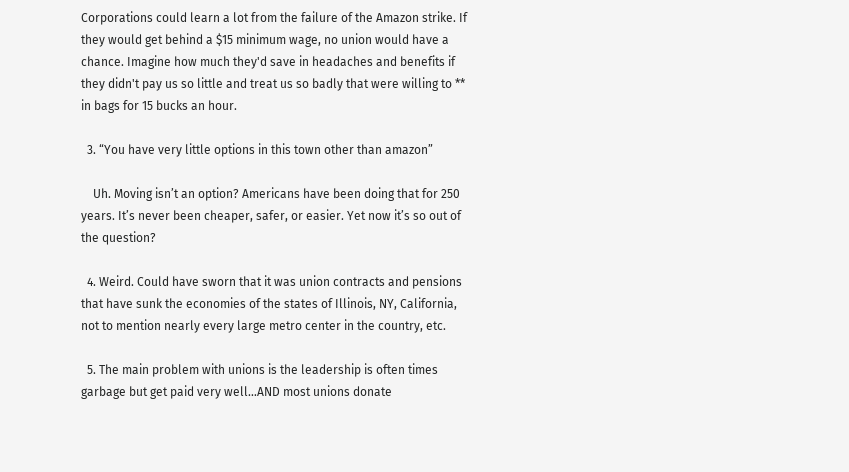Corporations could learn a lot from the failure of the Amazon strike. If they would get behind a $15 minimum wage, no union would have a chance. Imagine how much they'd save in headaches and benefits if they didn't pay us so little and treat us so badly that were willing to ** in bags for 15 bucks an hour.

  3. “You have very little options in this town other than amazon”

    Uh. Moving isn’t an option? Americans have been doing that for 250 years. It’s never been cheaper, safer, or easier. Yet now it’s so out of the question?

  4. Weird. Could have sworn that it was union contracts and pensions that have sunk the economies of the states of Illinois, NY, California, not to mention nearly every large metro center in the country, etc.

  5. The main problem with unions is the leadership is often times garbage but get paid very well…AND most unions donate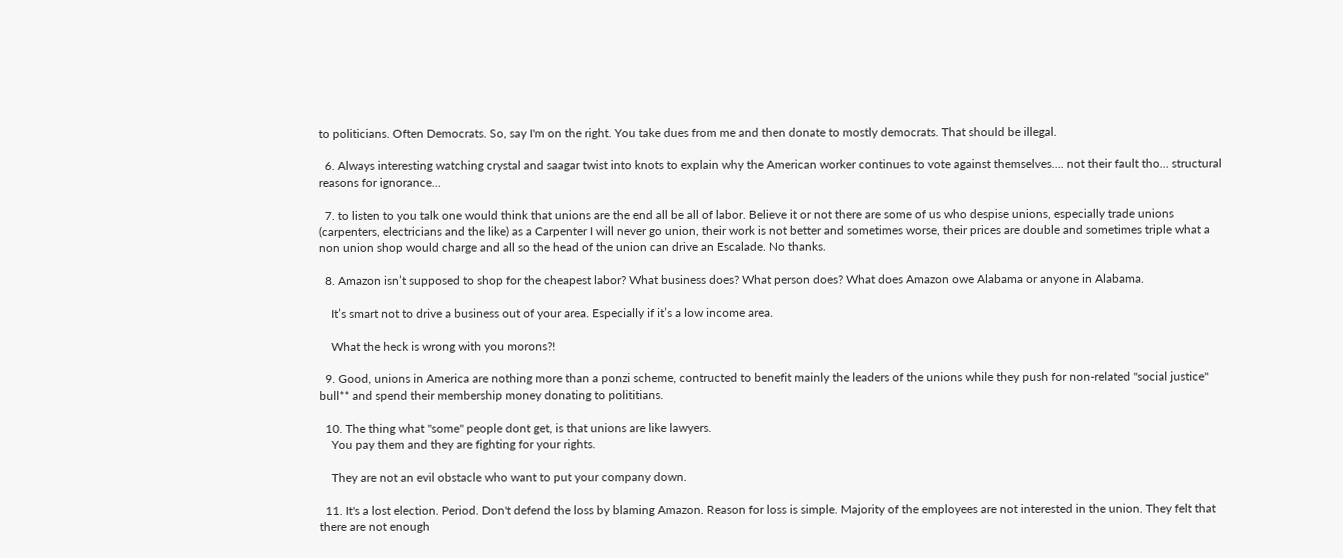to politicians. Often Democrats. So, say I'm on the right. You take dues from me and then donate to mostly democrats. That should be illegal.

  6. Always interesting watching crystal and saagar twist into knots to explain why the American worker continues to vote against themselves…. not their fault tho… structural reasons for ignorance…

  7. to listen to you talk one would think that unions are the end all be all of labor. Believe it or not there are some of us who despise unions, especially trade unions (carpenters, electricians and the like) as a Carpenter I will never go union, their work is not better and sometimes worse, their prices are double and sometimes triple what a non union shop would charge and all so the head of the union can drive an Escalade. No thanks.

  8. Amazon isn’t supposed to shop for the cheapest labor? What business does? What person does? What does Amazon owe Alabama or anyone in Alabama.

    It’s smart not to drive a business out of your area. Especially if it’s a low income area.

    What the heck is wrong with you morons?!

  9. Good, unions in America are nothing more than a ponzi scheme, contructed to benefit mainly the leaders of the unions while they push for non-related "social justice" bull** and spend their membership money donating to polititians.

  10. The thing what "some" people dont get, is that unions are like lawyers.
    You pay them and they are fighting for your rights.

    They are not an evil obstacle who want to put your company down.

  11. It's a lost election. Period. Don't defend the loss by blaming Amazon. Reason for loss is simple. Majority of the employees are not interested in the union. They felt that there are not enough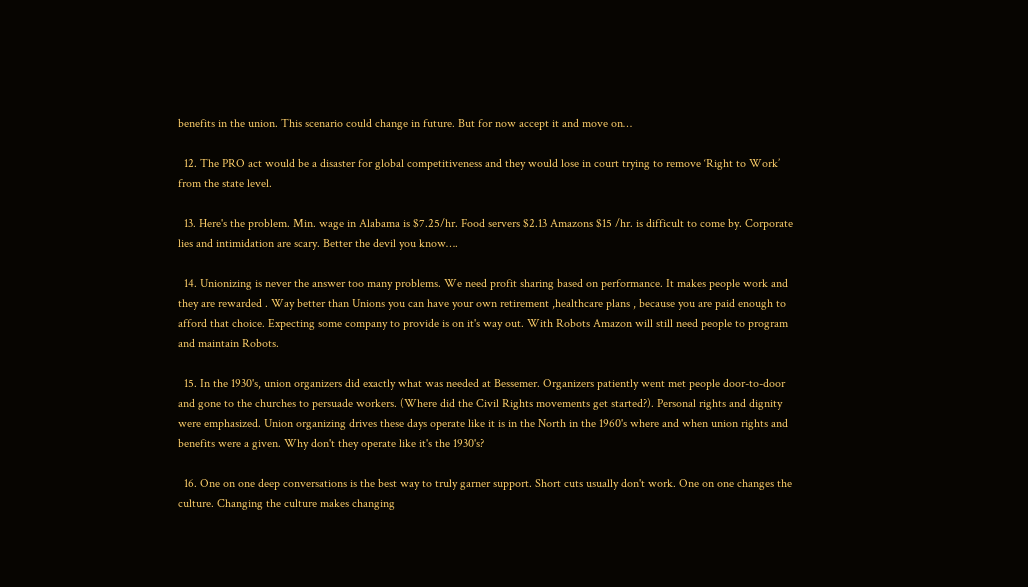benefits in the union. This scenario could change in future. But for now accept it and move on…

  12. The PRO act would be a disaster for global competitiveness and they would lose in court trying to remove ‘Right to Work’ from the state level.

  13. Here's the problem. Min. wage in Alabama is $7.25/hr. Food servers $2.13 Amazons $15 /hr. is difficult to come by. Corporate lies and intimidation are scary. Better the devil you know….

  14. Unionizing is never the answer too many problems. We need profit sharing based on performance. It makes people work and they are rewarded . Way better than Unions you can have your own retirement ,healthcare plans , because you are paid enough to afford that choice. Expecting some company to provide is on it's way out. With Robots Amazon will still need people to program and maintain Robots.

  15. In the 1930's, union organizers did exactly what was needed at Bessemer. Organizers patiently went met people door-to-door and gone to the churches to persuade workers. (Where did the Civil Rights movements get started?). Personal rights and dignity were emphasized. Union organizing drives these days operate like it is in the North in the 1960's where and when union rights and benefits were a given. Why don't they operate like it's the 1930's?

  16. One on one deep conversations is the best way to truly garner support. Short cuts usually don't work. One on one changes the culture. Changing the culture makes changing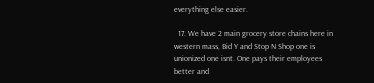everything else easier.

  17. We have 2 main grocery store chains here in western mass, Bid Y and Stop N Shop one is unionized one isnt. One pays their employees better and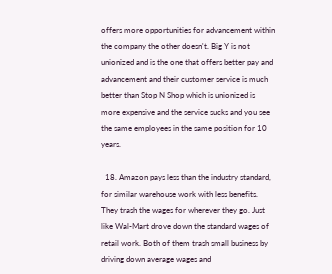offers more opportunities for advancement within the company the other doesn't. Big Y is not unionized and is the one that offers better pay and advancement and their customer service is much better than Stop N Shop which is unionized is more expensive and the service sucks and you see the same employees in the same position for 10 years.

  18. Amazon pays less than the industry standard, for similar warehouse work with less benefits. They trash the wages for wherever they go. Just like Wal-Mart drove down the standard wages of retail work. Both of them trash small business by driving down average wages and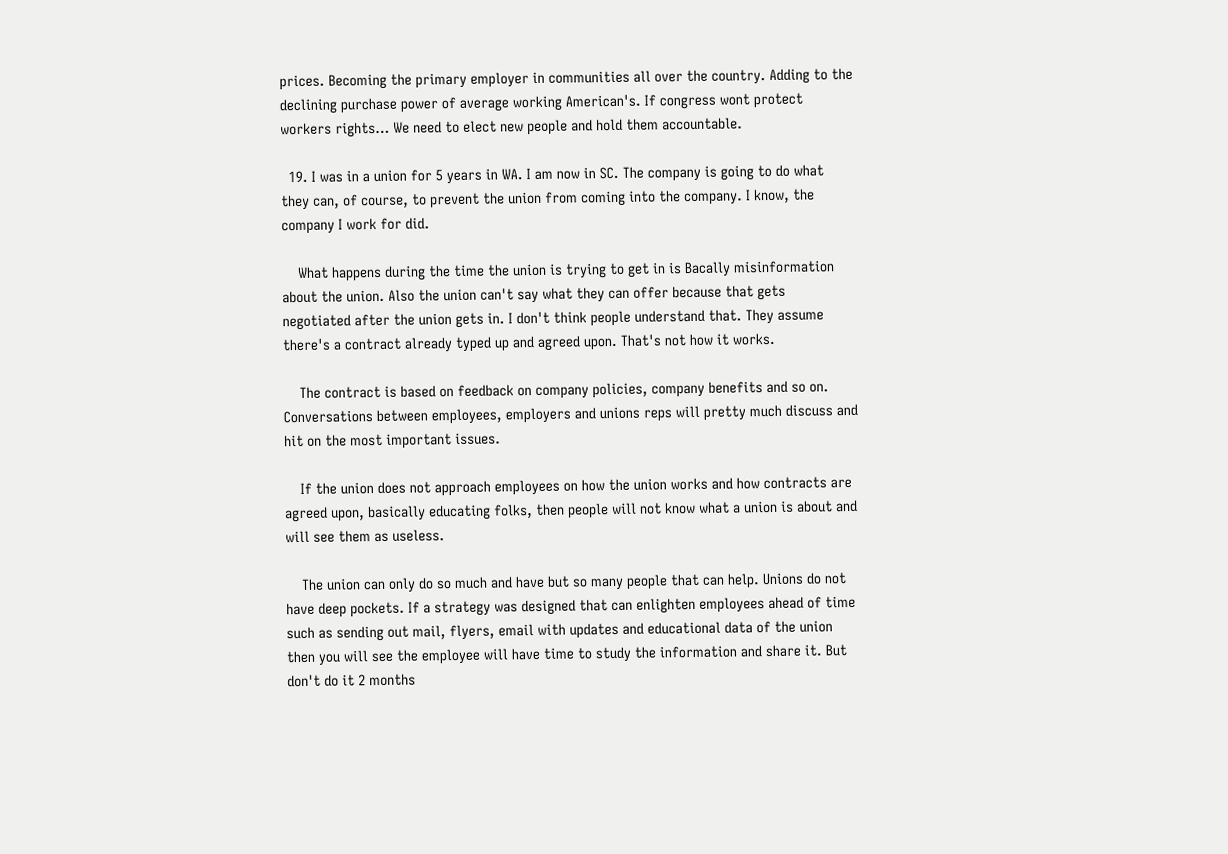prices. Becoming the primary employer in communities all over the country. Adding to the declining purchase power of average working American's. If congress wont protect workers rights… We need to elect new people and hold them accountable.

  19. I was in a union for 5 years in WA. I am now in SC. The company is going to do what they can, of course, to prevent the union from coming into the company. I know, the company I work for did.

    What happens during the time the union is trying to get in is Bacally misinformation about the union. Also the union can't say what they can offer because that gets negotiated after the union gets in. I don't think people understand that. They assume there's a contract already typed up and agreed upon. That's not how it works.

    The contract is based on feedback on company policies, company benefits and so on. Conversations between employees, employers and unions reps will pretty much discuss and hit on the most important issues.

    If the union does not approach employees on how the union works and how contracts are agreed upon, basically educating folks, then people will not know what a union is about and will see them as useless.

    The union can only do so much and have but so many people that can help. Unions do not have deep pockets. If a strategy was designed that can enlighten employees ahead of time such as sending out mail, flyers, email with updates and educational data of the union then you will see the employee will have time to study the information and share it. But don't do it 2 months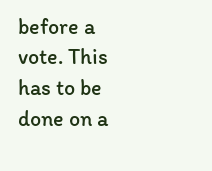before a vote. This has to be done on a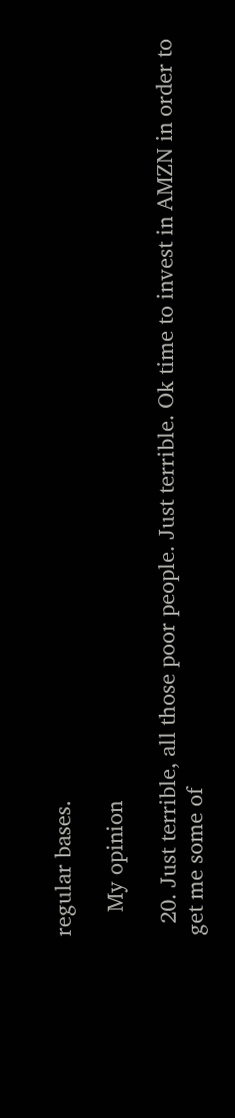regular bases.

    My opinion

  20. Just terrible, all those poor people. Just terrible. Ok time to invest in AMZN in order to get me some of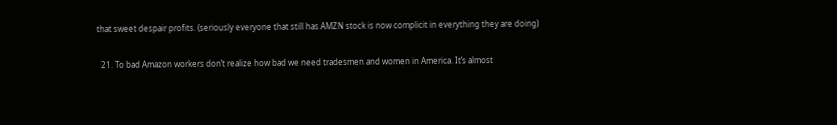that sweet despair profits. (seriously everyone that still has AMZN stock is now complicit in everything they are doing)

  21. To bad Amazon workers don’t realize how bad we need tradesmen and women in America. It’s almost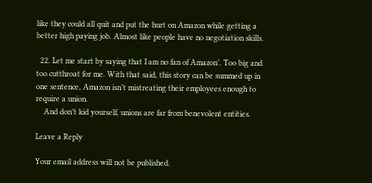like they could all quit and put the hurt on Amazon while getting a better high paying job. Almost like people have no negotiation skills.

  22. Let me start by saying that I am no fan of Amazon’. Too big and too cutthroat for me. With that said, this story can be summed up in one sentence, Amazon isn’t mistreating their employees enough to require a union.
    And don’t kid yourself, unions are far from benevolent entities.

Leave a Reply

Your email address will not be published.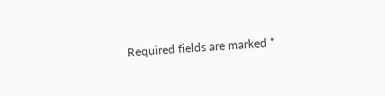Required fields are marked *